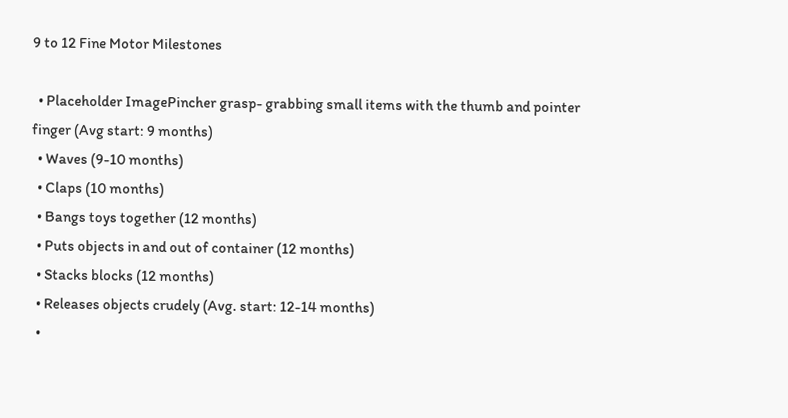9 to 12 Fine Motor Milestones

  • Placeholder ImagePincher grasp- grabbing small items with the thumb and pointer finger (Avg start: 9 months)
  • Waves (9-10 months)
  • Claps (10 months)
  • Bangs toys together (12 months)
  • Puts objects in and out of container (12 months)
  • Stacks blocks (12 months)
  • Releases objects crudely (Avg. start: 12-14 months)
  •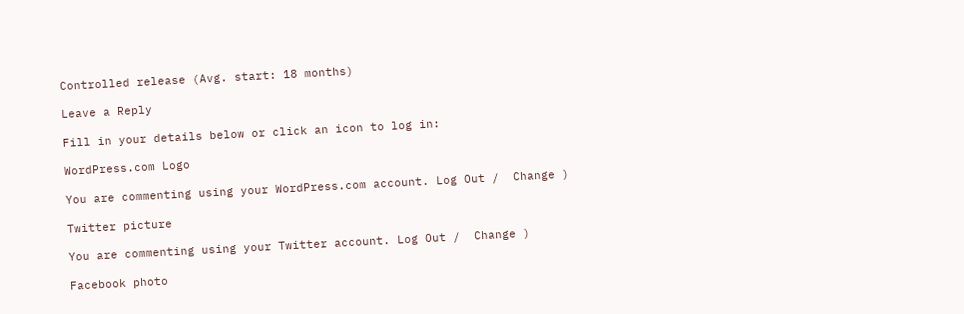Controlled release (Avg. start: 18 months)

Leave a Reply

Fill in your details below or click an icon to log in:

WordPress.com Logo

You are commenting using your WordPress.com account. Log Out /  Change )

Twitter picture

You are commenting using your Twitter account. Log Out /  Change )

Facebook photo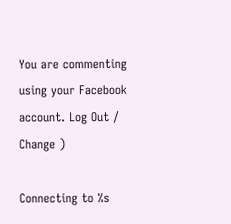You are commenting using your Facebook account. Log Out /  Change )

Connecting to %s